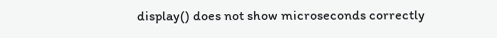display() does not show microseconds correctly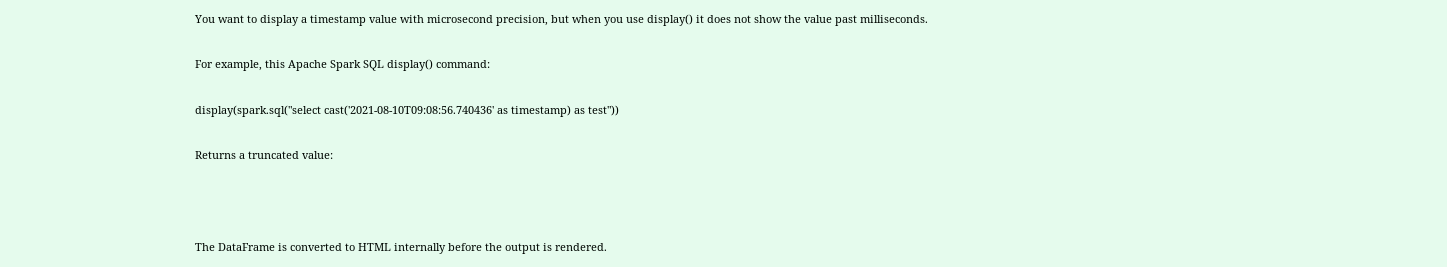You want to display a timestamp value with microsecond precision, but when you use display() it does not show the value past milliseconds.

For example, this Apache Spark SQL display() command:

display(spark.sql("select cast('2021-08-10T09:08:56.740436' as timestamp) as test"))

Returns a truncated value:



The DataFrame is converted to HTML internally before the output is rendered.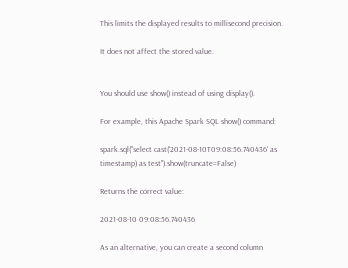This limits the displayed results to millisecond precision.

It does not affect the stored value.


You should use show() instead of using display().

For example, this Apache Spark SQL show() command:

spark.sql("select cast('2021-08-10T09:08:56.740436' as timestamp) as test").show(truncate=False)

Returns the correct value:

2021-08-10 09:08:56.740436

As an alternative, you can create a second column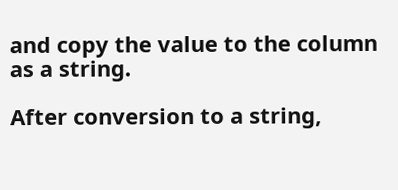and copy the value to the column as a string.

After conversion to a string,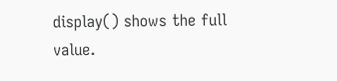display() shows the full value.